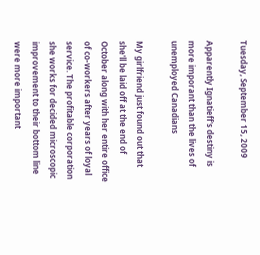Tuesday, September 15, 2009

Apparently Ignatieff's destiny is more imporant than the lives of unemployed Canadians

My girlfriend just found out that she'll be laid off at the end of October along with her entire office of co-workers after years of loyal service. The profitable corporation she works for decided microscopic improvement to their bottom line were more important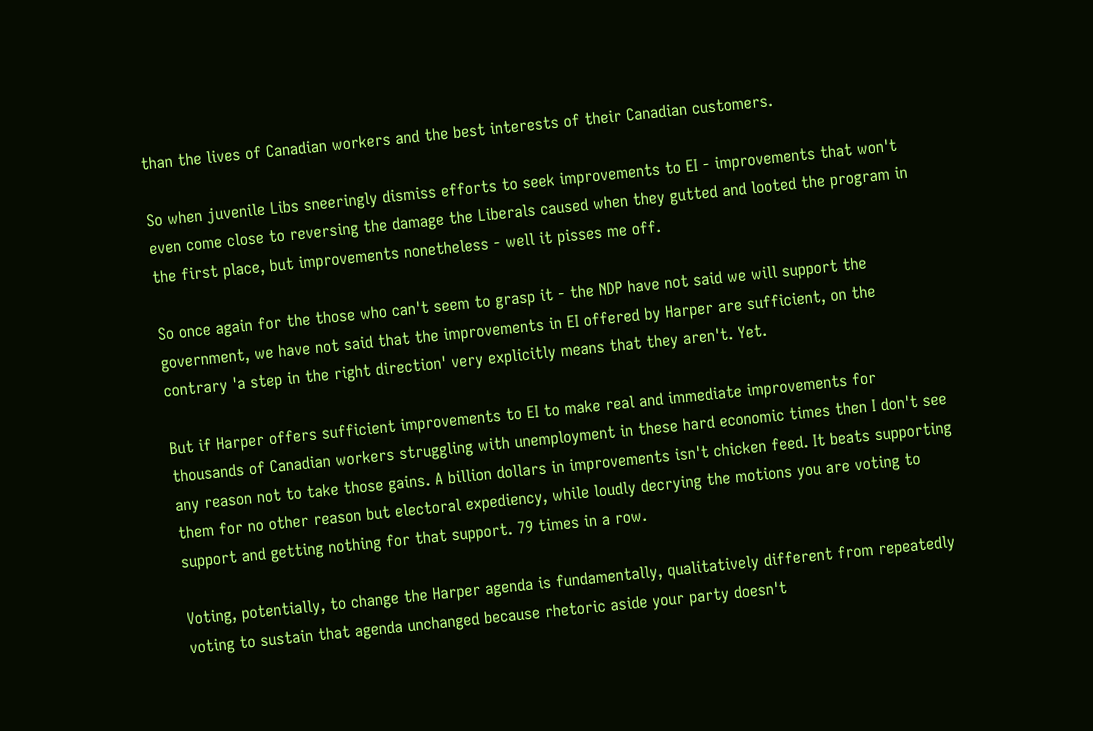than the lives of Canadian workers and the best interests of their Canadian customers.

So when juvenile Libs sneeringly dismiss efforts to seek improvements to EI - improvements that won't even come close to reversing the damage the Liberals caused when they gutted and looted the program in the first place, but improvements nonetheless - well it pisses me off.

So once again for the those who can't seem to grasp it - the NDP have not said we will support the government, we have not said that the improvements in EI offered by Harper are sufficient, on the contrary 'a step in the right direction' very explicitly means that they aren't. Yet.

But if Harper offers sufficient improvements to EI to make real and immediate improvements for thousands of Canadian workers struggling with unemployment in these hard economic times then I don't see any reason not to take those gains. A billion dollars in improvements isn't chicken feed. It beats supporting them for no other reason but electoral expediency, while loudly decrying the motions you are voting to support and getting nothing for that support. 79 times in a row.

Voting, potentially, to change the Harper agenda is fundamentally, qualitatively different from repeatedly voting to sustain that agenda unchanged because rhetoric aside your party doesn't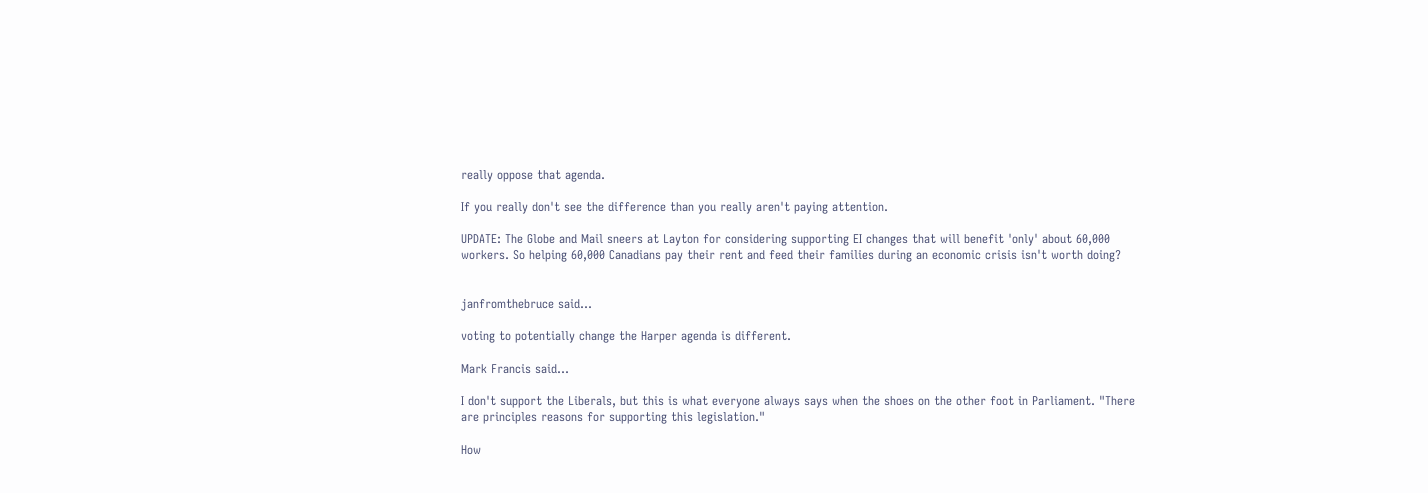really oppose that agenda.

If you really don't see the difference than you really aren't paying attention.

UPDATE: The Globe and Mail sneers at Layton for considering supporting EI changes that will benefit 'only' about 60,000 workers. So helping 60,000 Canadians pay their rent and feed their families during an economic crisis isn't worth doing?


janfromthebruce said...

voting to potentially change the Harper agenda is different.

Mark Francis said...

I don't support the Liberals, but this is what everyone always says when the shoes on the other foot in Parliament. "There are principles reasons for supporting this legislation."

How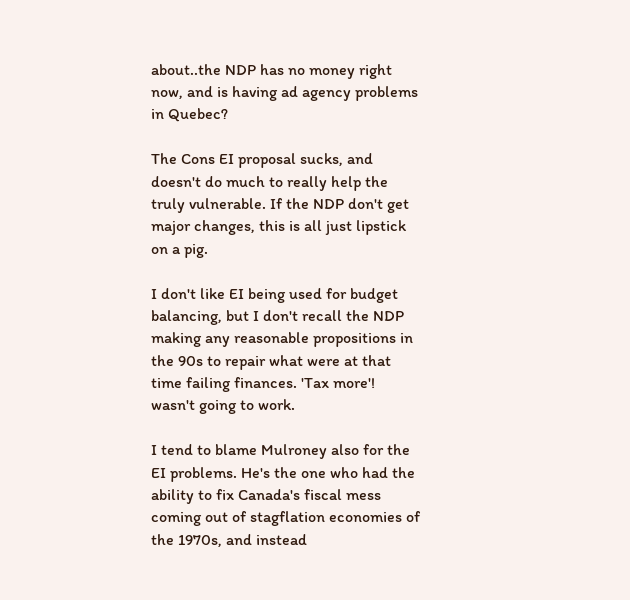about..the NDP has no money right now, and is having ad agency problems in Quebec?

The Cons EI proposal sucks, and doesn't do much to really help the truly vulnerable. If the NDP don't get major changes, this is all just lipstick on a pig.

I don't like EI being used for budget balancing, but I don't recall the NDP making any reasonable propositions in the 90s to repair what were at that time failing finances. 'Tax more'! wasn't going to work.

I tend to blame Mulroney also for the EI problems. He's the one who had the ability to fix Canada's fiscal mess coming out of stagflation economies of the 1970s, and instead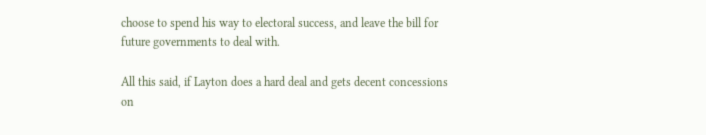choose to spend his way to electoral success, and leave the bill for future governments to deal with.

All this said, if Layton does a hard deal and gets decent concessions on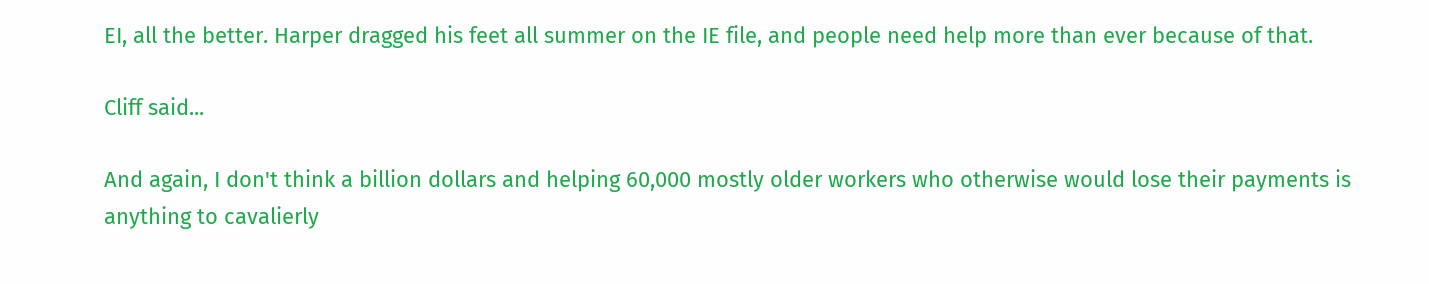EI, all the better. Harper dragged his feet all summer on the IE file, and people need help more than ever because of that.

Cliff said...

And again, I don't think a billion dollars and helping 60,000 mostly older workers who otherwise would lose their payments is anything to cavalierly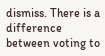dismiss. There is a difference between voting to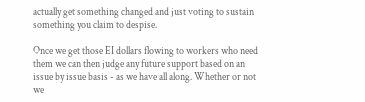actually get something changed and just voting to sustain something you claim to despise.

Once we get those EI dollars flowing to workers who need them we can then judge any future support based on an issue by issue basis - as we have all along. Whether or not we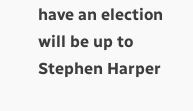have an election will be up to Stephen Harper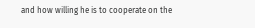and how willing he is to cooperate on the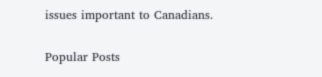issues important to Canadians.

Popular Posts